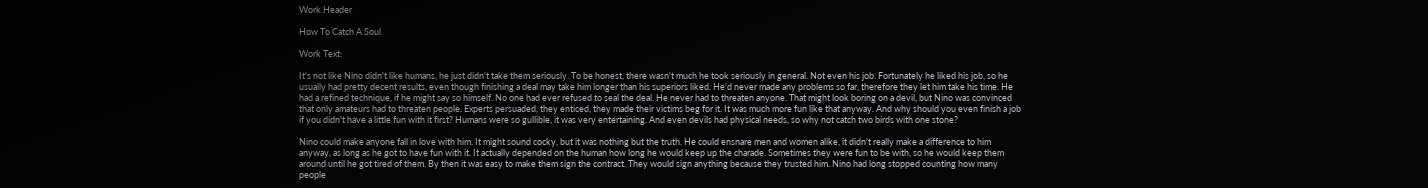Work Header

How To Catch A Soul

Work Text:

It's not like Nino didn't like humans, he just didn't take them seriously. To be honest, there wasn't much he took seriously in general. Not even his job. Fortunately he liked his job, so he usually had pretty decent results, even though finishing a deal may take him longer than his superiors liked. He'd never made any problems so far, therefore they let him take his time. He had a refined technique, if he might say so himself. No one had ever refused to seal the deal. He never had to threaten anyone. That might look boring on a devil, but Nino was convinced that only amateurs had to threaten people. Experts persuaded, they enticed, they made their victims beg for it. It was much more fun like that anyway. And why should you even finish a job if you didn't have a little fun with it first? Humans were so gullible, it was very entertaining. And even devils had physical needs, so why not catch two birds with one stone?

Nino could make anyone fall in love with him. It might sound cocky, but it was nothing but the truth. He could ensnare men and women alike, it didn't really make a difference to him anyway, as long as he got to have fun with it. It actually depended on the human how long he would keep up the charade. Sometimes they were fun to be with, so he would keep them around until he got tired of them. By then it was easy to make them sign the contract. They would sign anything because they trusted him. Nino had long stopped counting how many people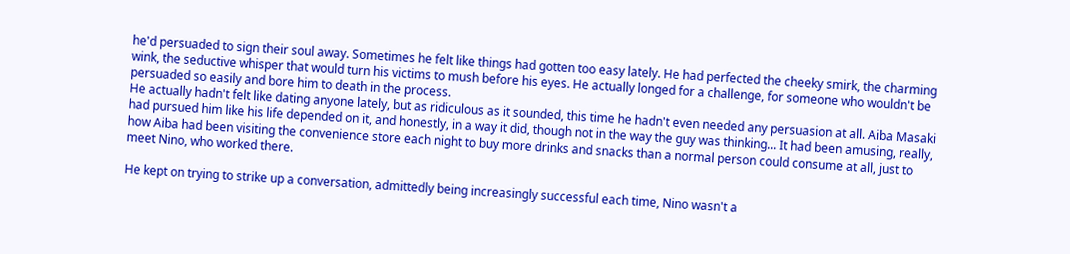he'd persuaded to sign their soul away. Sometimes he felt like things had gotten too easy lately. He had perfected the cheeky smirk, the charming wink, the seductive whisper that would turn his victims to mush before his eyes. He actually longed for a challenge, for someone who wouldn't be persuaded so easily and bore him to death in the process.
He actually hadn't felt like dating anyone lately, but as ridiculous as it sounded, this time he hadn't even needed any persuasion at all. Aiba Masaki had pursued him like his life depended on it, and honestly, in a way it did, though not in the way the guy was thinking... It had been amusing, really, how Aiba had been visiting the convenience store each night to buy more drinks and snacks than a normal person could consume at all, just to meet Nino, who worked there.

He kept on trying to strike up a conversation, admittedly being increasingly successful each time, Nino wasn't a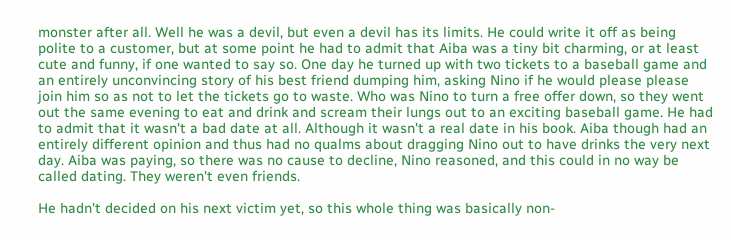monster after all. Well he was a devil, but even a devil has its limits. He could write it off as being polite to a customer, but at some point he had to admit that Aiba was a tiny bit charming, or at least cute and funny, if one wanted to say so. One day he turned up with two tickets to a baseball game and an entirely unconvincing story of his best friend dumping him, asking Nino if he would please please join him so as not to let the tickets go to waste. Who was Nino to turn a free offer down, so they went out the same evening to eat and drink and scream their lungs out to an exciting baseball game. He had to admit that it wasn't a bad date at all. Although it wasn't a real date in his book. Aiba though had an entirely different opinion and thus had no qualms about dragging Nino out to have drinks the very next day. Aiba was paying, so there was no cause to decline, Nino reasoned, and this could in no way be called dating. They weren't even friends.

He hadn't decided on his next victim yet, so this whole thing was basically non-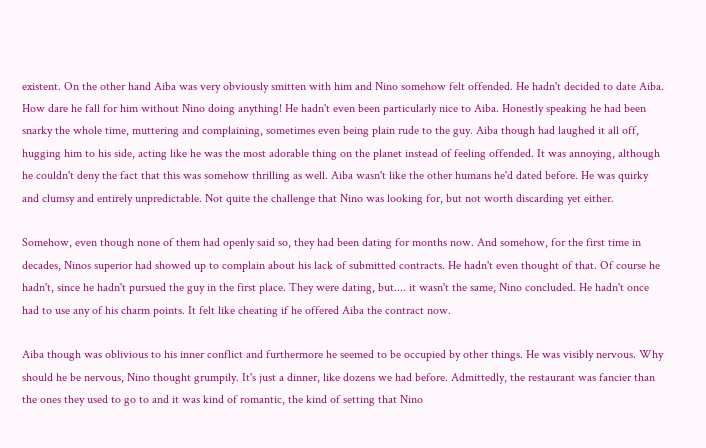existent. On the other hand Aiba was very obviously smitten with him and Nino somehow felt offended. He hadn't decided to date Aiba. How dare he fall for him without Nino doing anything! He hadn't even been particularly nice to Aiba. Honestly speaking he had been snarky the whole time, muttering and complaining, sometimes even being plain rude to the guy. Aiba though had laughed it all off, hugging him to his side, acting like he was the most adorable thing on the planet instead of feeling offended. It was annoying, although he couldn't deny the fact that this was somehow thrilling as well. Aiba wasn't like the other humans he'd dated before. He was quirky and clumsy and entirely unpredictable. Not quite the challenge that Nino was looking for, but not worth discarding yet either.

Somehow, even though none of them had openly said so, they had been dating for months now. And somehow, for the first time in decades, Ninos superior had showed up to complain about his lack of submitted contracts. He hadn't even thought of that. Of course he hadn't, since he hadn't pursued the guy in the first place. They were dating, but.... it wasn't the same, Nino concluded. He hadn't once had to use any of his charm points. It felt like cheating if he offered Aiba the contract now.

Aiba though was oblivious to his inner conflict and furthermore he seemed to be occupied by other things. He was visibly nervous. Why should he be nervous, Nino thought grumpily. It's just a dinner, like dozens we had before. Admittedly, the restaurant was fancier than the ones they used to go to and it was kind of romantic, the kind of setting that Nino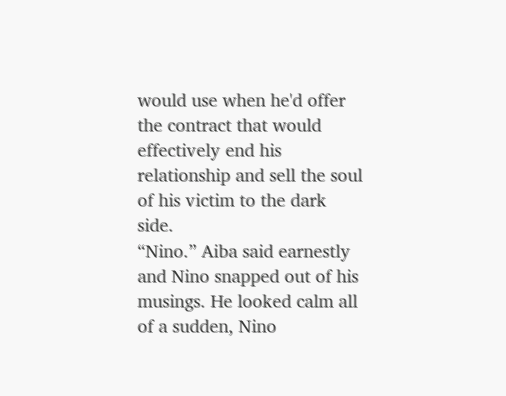would use when he'd offer the contract that would effectively end his relationship and sell the soul of his victim to the dark side.
“Nino.” Aiba said earnestly and Nino snapped out of his musings. He looked calm all of a sudden, Nino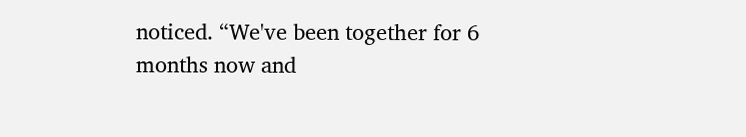noticed. “We've been together for 6 months now and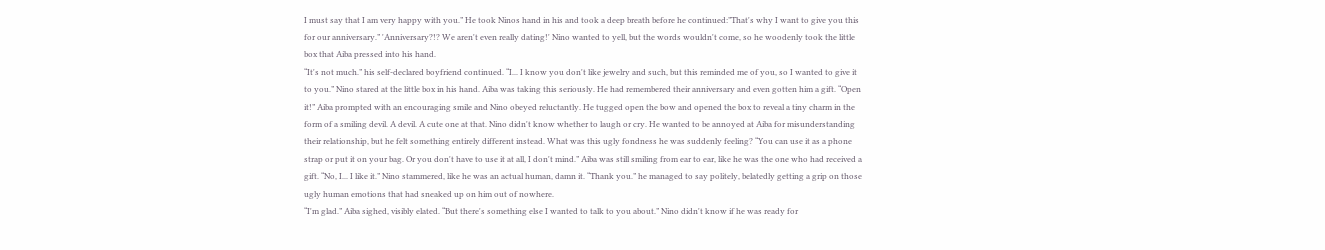I must say that I am very happy with you.” He took Ninos hand in his and took a deep breath before he continued:”That's why I want to give you this for our anniversary.” 'Anniversary?!? We aren't even really dating!' Nino wanted to yell, but the words wouldn't come, so he woodenly took the little box that Aiba pressed into his hand.
“It's not much.” his self-declared boyfriend continued. “I... I know you don't like jewelry and such, but this reminded me of you, so I wanted to give it to you.” Nino stared at the little box in his hand. Aiba was taking this seriously. He had remembered their anniversary and even gotten him a gift. “Open it!” Aiba prompted with an encouraging smile and Nino obeyed reluctantly. He tugged open the bow and opened the box to reveal a tiny charm in the form of a smiling devil. A devil. A cute one at that. Nino didn't know whether to laugh or cry. He wanted to be annoyed at Aiba for misunderstanding their relationship, but he felt something entirely different instead. What was this ugly fondness he was suddenly feeling? “You can use it as a phone strap or put it on your bag. Or you don't have to use it at all, I don't mind.” Aiba was still smiling from ear to ear, like he was the one who had received a gift. “No, I... I like it.” Nino stammered, like he was an actual human, damn it. “Thank you.” he managed to say politely, belatedly getting a grip on those ugly human emotions that had sneaked up on him out of nowhere.
“I'm glad.” Aiba sighed, visibly elated. “But there's something else I wanted to talk to you about.” Nino didn't know if he was ready for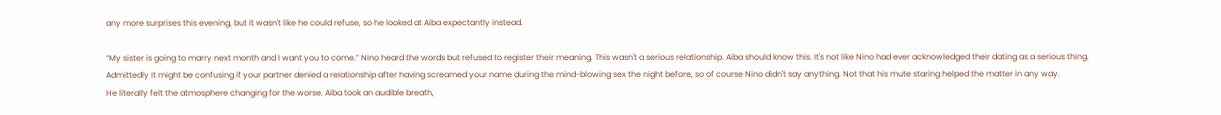any more surprises this evening, but it wasn't like he could refuse, so he looked at Aiba expectantly instead.

“My sister is going to marry next month and I want you to come.” Nino heard the words but refused to register their meaning. This wasn't a serious relationship. Aiba should know this. It's not like Nino had ever acknowledged their dating as a serious thing. Admittedly it might be confusing if your partner denied a relationship after having screamed your name during the mind-blowing sex the night before, so of course Nino didn't say anything. Not that his mute staring helped the matter in any way.
He literally felt the atmosphere changing for the worse. Aiba took an audible breath,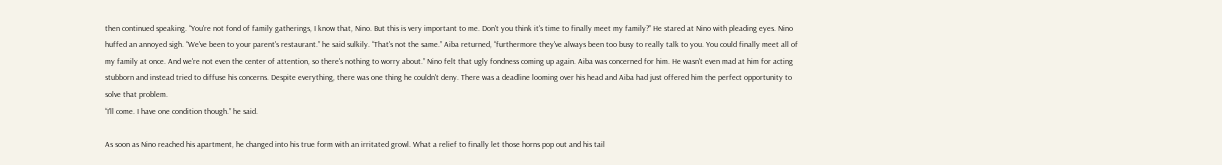then continued speaking. “You're not fond of family gatherings, I know that, Nino. But this is very important to me. Don't you think it's time to finally meet my family?” He stared at Nino with pleading eyes. Nino huffed an annoyed sigh. “We've been to your parent's restaurant.” he said sulkily. “That's not the same.” Aiba returned, “furthermore they've always been too busy to really talk to you. You could finally meet all of my family at once. And we're not even the center of attention, so there's nothing to worry about.” Nino felt that ugly fondness coming up again. Aiba was concerned for him. He wasn't even mad at him for acting stubborn and instead tried to diffuse his concerns. Despite everything, there was one thing he couldn't deny. There was a deadline looming over his head and Aiba had just offered him the perfect opportunity to solve that problem.
“I'll come. I have one condition though.” he said.

As soon as Nino reached his apartment, he changed into his true form with an irritated growl. What a relief to finally let those horns pop out and his tail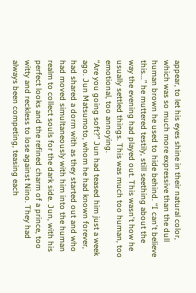appear, to let his eyes shine in their natural color, which was so much more expressive than the dull human brown he used to hide behind. “I can't believe this...” he muttered testily, still seething about the way the evening had played out. This wasn't how he usually settled things. This was much too human, too emotional, too annoying.
“Are you going soft?” Jun had teased him just a week ago. Jun Matsumoto, whom he had known forever, had shared a dorm with as they started out and who had moved simultaneously with him into the human realm to collect souls for the dark side. Jun, with his perfect looks and the refined charm of a prince, too witty and reckless to lose against Nino. They had always been competing, teasing each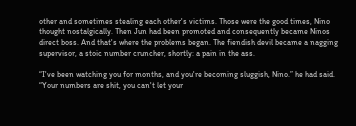other and sometimes stealing each other's victims. Those were the good times, Nino thought nostalgically. Then Jun had been promoted and consequently became Ninos direct boss. And that's where the problems began. The fiendish devil became a nagging supervisor, a stoic number cruncher, shortly: a pain in the ass.

“I've been watching you for months, and you're becoming sluggish, Nino.” he had said. “Your numbers are shit, you can't let your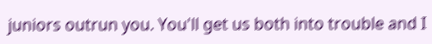juniors outrun you. You'll get us both into trouble and I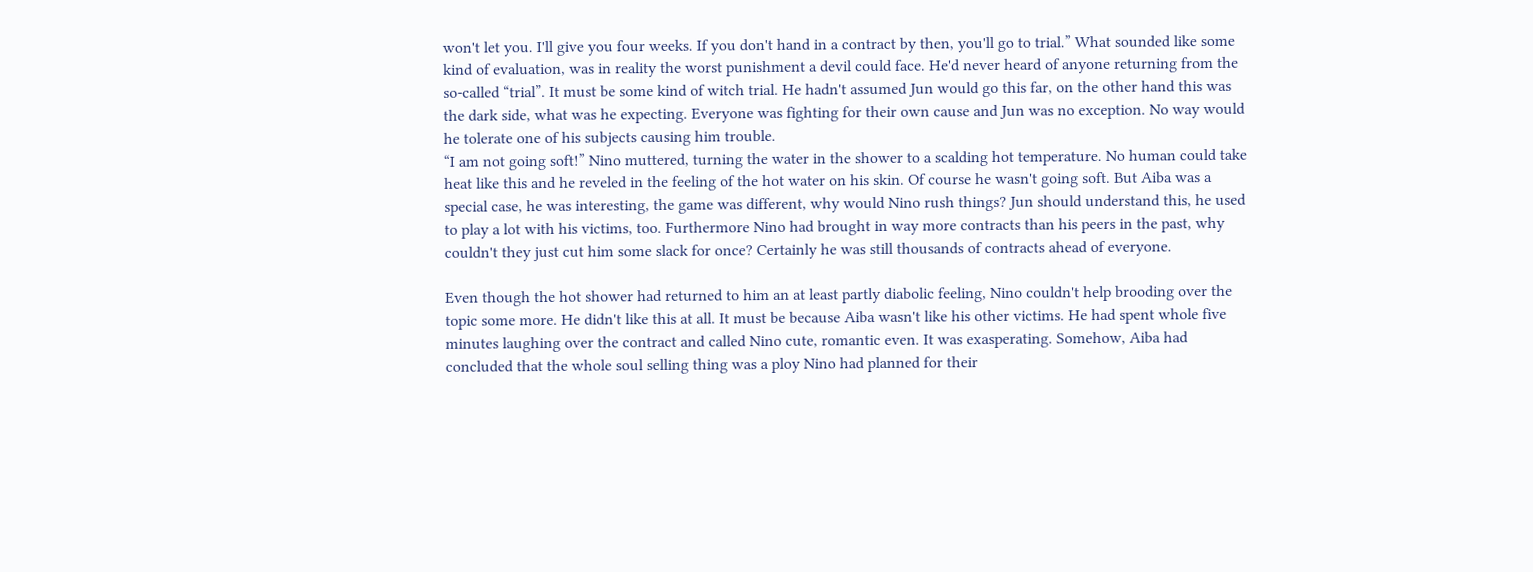won't let you. I'll give you four weeks. If you don't hand in a contract by then, you'll go to trial.” What sounded like some kind of evaluation, was in reality the worst punishment a devil could face. He'd never heard of anyone returning from the so-called “trial”. It must be some kind of witch trial. He hadn't assumed Jun would go this far, on the other hand this was the dark side, what was he expecting. Everyone was fighting for their own cause and Jun was no exception. No way would he tolerate one of his subjects causing him trouble.
“I am not going soft!” Nino muttered, turning the water in the shower to a scalding hot temperature. No human could take heat like this and he reveled in the feeling of the hot water on his skin. Of course he wasn't going soft. But Aiba was a special case, he was interesting, the game was different, why would Nino rush things? Jun should understand this, he used to play a lot with his victims, too. Furthermore Nino had brought in way more contracts than his peers in the past, why couldn't they just cut him some slack for once? Certainly he was still thousands of contracts ahead of everyone.

Even though the hot shower had returned to him an at least partly diabolic feeling, Nino couldn't help brooding over the topic some more. He didn't like this at all. It must be because Aiba wasn't like his other victims. He had spent whole five minutes laughing over the contract and called Nino cute, romantic even. It was exasperating. Somehow, Aiba had concluded that the whole soul selling thing was a ploy Nino had planned for their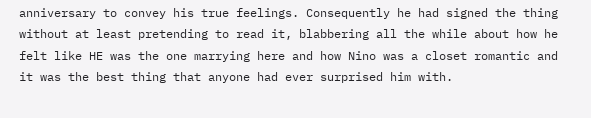anniversary to convey his true feelings. Consequently he had signed the thing without at least pretending to read it, blabbering all the while about how he felt like HE was the one marrying here and how Nino was a closet romantic and it was the best thing that anyone had ever surprised him with.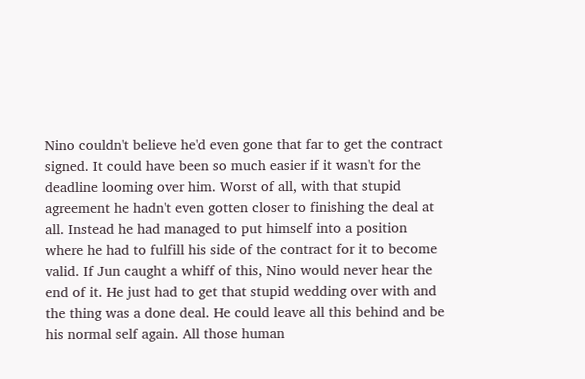Nino couldn't believe he'd even gone that far to get the contract signed. It could have been so much easier if it wasn't for the deadline looming over him. Worst of all, with that stupid agreement he hadn't even gotten closer to finishing the deal at all. Instead he had managed to put himself into a position where he had to fulfill his side of the contract for it to become valid. If Jun caught a whiff of this, Nino would never hear the end of it. He just had to get that stupid wedding over with and the thing was a done deal. He could leave all this behind and be his normal self again. All those human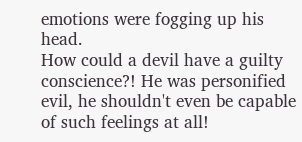emotions were fogging up his head.
How could a devil have a guilty conscience?! He was personified evil, he shouldn't even be capable of such feelings at all!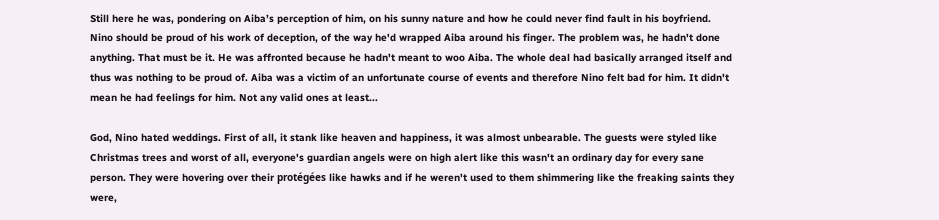Still here he was, pondering on Aiba’s perception of him, on his sunny nature and how he could never find fault in his boyfriend. Nino should be proud of his work of deception, of the way he'd wrapped Aiba around his finger. The problem was, he hadn't done anything. That must be it. He was affronted because he hadn't meant to woo Aiba. The whole deal had basically arranged itself and thus was nothing to be proud of. Aiba was a victim of an unfortunate course of events and therefore Nino felt bad for him. It didn't mean he had feelings for him. Not any valid ones at least...

God, Nino hated weddings. First of all, it stank like heaven and happiness, it was almost unbearable. The guests were styled like Christmas trees and worst of all, everyone's guardian angels were on high alert like this wasn't an ordinary day for every sane person. They were hovering over their protégées like hawks and if he weren't used to them shimmering like the freaking saints they were,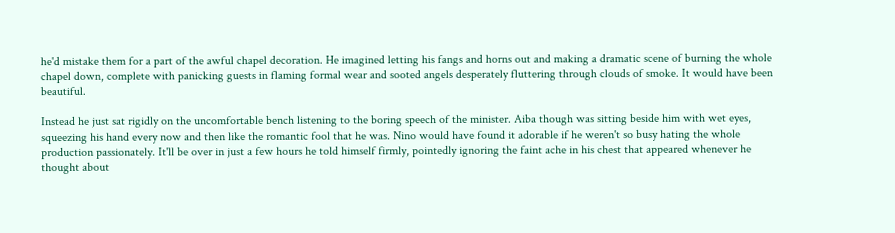he'd mistake them for a part of the awful chapel decoration. He imagined letting his fangs and horns out and making a dramatic scene of burning the whole chapel down, complete with panicking guests in flaming formal wear and sooted angels desperately fluttering through clouds of smoke. It would have been beautiful.

Instead he just sat rigidly on the uncomfortable bench listening to the boring speech of the minister. Aiba though was sitting beside him with wet eyes, squeezing his hand every now and then like the romantic fool that he was. Nino would have found it adorable if he weren't so busy hating the whole production passionately. It'll be over in just a few hours he told himself firmly, pointedly ignoring the faint ache in his chest that appeared whenever he thought about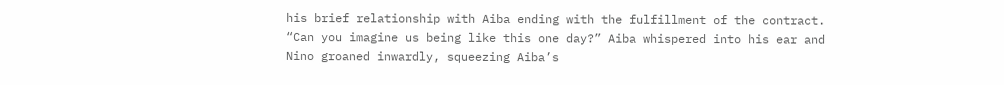his brief relationship with Aiba ending with the fulfillment of the contract. “Can you imagine us being like this one day?” Aiba whispered into his ear and Nino groaned inwardly, squeezing Aiba’s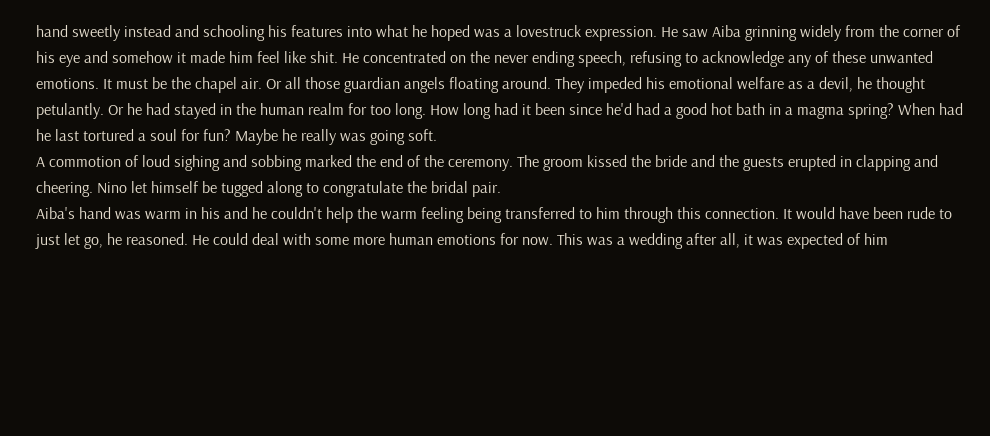hand sweetly instead and schooling his features into what he hoped was a lovestruck expression. He saw Aiba grinning widely from the corner of his eye and somehow it made him feel like shit. He concentrated on the never ending speech, refusing to acknowledge any of these unwanted emotions. It must be the chapel air. Or all those guardian angels floating around. They impeded his emotional welfare as a devil, he thought petulantly. Or he had stayed in the human realm for too long. How long had it been since he'd had a good hot bath in a magma spring? When had he last tortured a soul for fun? Maybe he really was going soft.
A commotion of loud sighing and sobbing marked the end of the ceremony. The groom kissed the bride and the guests erupted in clapping and cheering. Nino let himself be tugged along to congratulate the bridal pair.
Aiba's hand was warm in his and he couldn't help the warm feeling being transferred to him through this connection. It would have been rude to just let go, he reasoned. He could deal with some more human emotions for now. This was a wedding after all, it was expected of him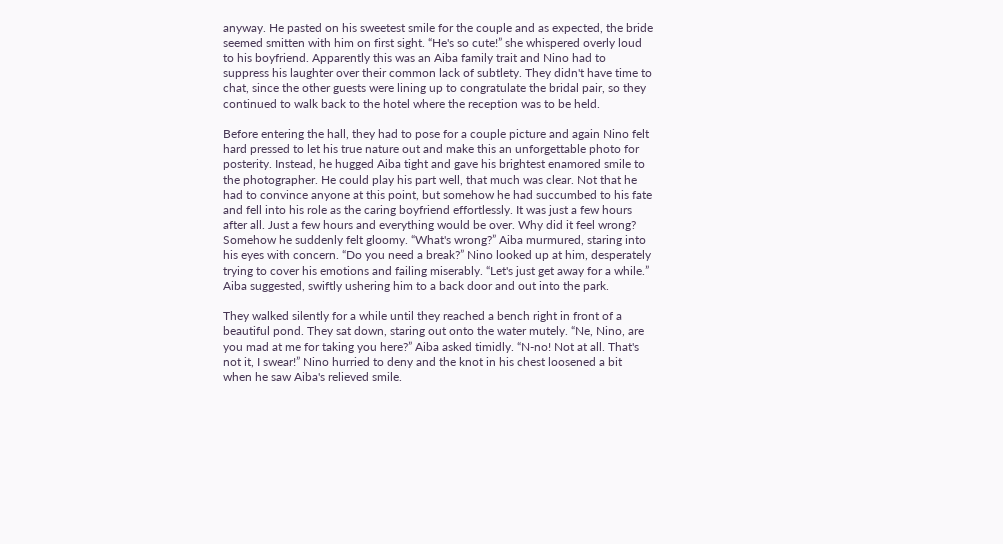anyway. He pasted on his sweetest smile for the couple and as expected, the bride seemed smitten with him on first sight. “He's so cute!” she whispered overly loud to his boyfriend. Apparently this was an Aiba family trait and Nino had to suppress his laughter over their common lack of subtlety. They didn't have time to chat, since the other guests were lining up to congratulate the bridal pair, so they continued to walk back to the hotel where the reception was to be held.

Before entering the hall, they had to pose for a couple picture and again Nino felt hard pressed to let his true nature out and make this an unforgettable photo for posterity. Instead, he hugged Aiba tight and gave his brightest enamored smile to the photographer. He could play his part well, that much was clear. Not that he had to convince anyone at this point, but somehow he had succumbed to his fate and fell into his role as the caring boyfriend effortlessly. It was just a few hours after all. Just a few hours and everything would be over. Why did it feel wrong? Somehow he suddenly felt gloomy. “What's wrong?” Aiba murmured, staring into his eyes with concern. “Do you need a break?” Nino looked up at him, desperately trying to cover his emotions and failing miserably. “Let's just get away for a while.” Aiba suggested, swiftly ushering him to a back door and out into the park.

They walked silently for a while until they reached a bench right in front of a beautiful pond. They sat down, staring out onto the water mutely. “Ne, Nino, are you mad at me for taking you here?” Aiba asked timidly. “N-no! Not at all. That's not it, I swear!” Nino hurried to deny and the knot in his chest loosened a bit when he saw Aiba's relieved smile.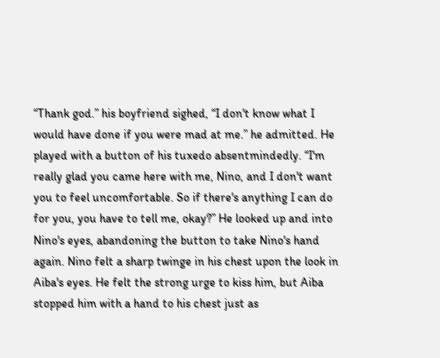“Thank god.” his boyfriend sighed, “I don't know what I would have done if you were mad at me.” he admitted. He played with a button of his tuxedo absentmindedly. “I'm really glad you came here with me, Nino, and I don't want you to feel uncomfortable. So if there's anything I can do for you, you have to tell me, okay?” He looked up and into Nino's eyes, abandoning the button to take Nino's hand again. Nino felt a sharp twinge in his chest upon the look in Aiba's eyes. He felt the strong urge to kiss him, but Aiba stopped him with a hand to his chest just as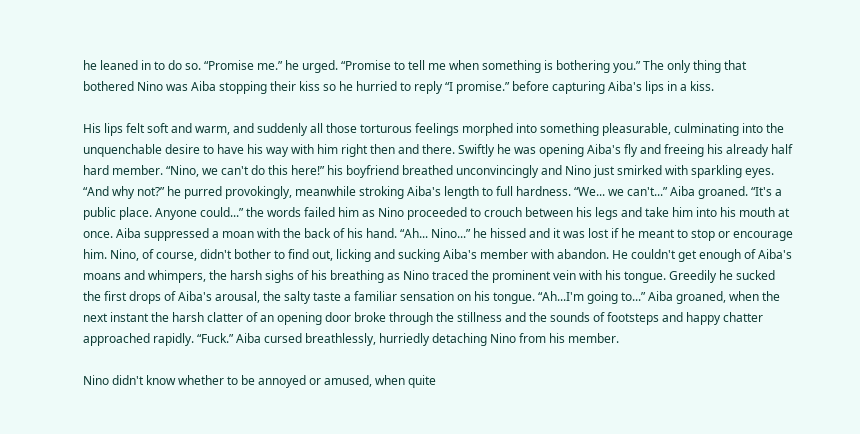he leaned in to do so. “Promise me.” he urged. “Promise to tell me when something is bothering you.” The only thing that bothered Nino was Aiba stopping their kiss so he hurried to reply “I promise.” before capturing Aiba's lips in a kiss.

His lips felt soft and warm, and suddenly all those torturous feelings morphed into something pleasurable, culminating into the unquenchable desire to have his way with him right then and there. Swiftly he was opening Aiba's fly and freeing his already half hard member. “Nino, we can't do this here!” his boyfriend breathed unconvincingly and Nino just smirked with sparkling eyes. “And why not?” he purred provokingly, meanwhile stroking Aiba's length to full hardness. “We... we can't...” Aiba groaned. “It's a public place. Anyone could...” the words failed him as Nino proceeded to crouch between his legs and take him into his mouth at once. Aiba suppressed a moan with the back of his hand. “Ah... Nino...” he hissed and it was lost if he meant to stop or encourage him. Nino, of course, didn't bother to find out, licking and sucking Aiba's member with abandon. He couldn't get enough of Aiba's moans and whimpers, the harsh sighs of his breathing as Nino traced the prominent vein with his tongue. Greedily he sucked the first drops of Aiba's arousal, the salty taste a familiar sensation on his tongue. “Ah...I'm going to...” Aiba groaned, when the next instant the harsh clatter of an opening door broke through the stillness and the sounds of footsteps and happy chatter approached rapidly. “Fuck.” Aiba cursed breathlessly, hurriedly detaching Nino from his member.

Nino didn't know whether to be annoyed or amused, when quite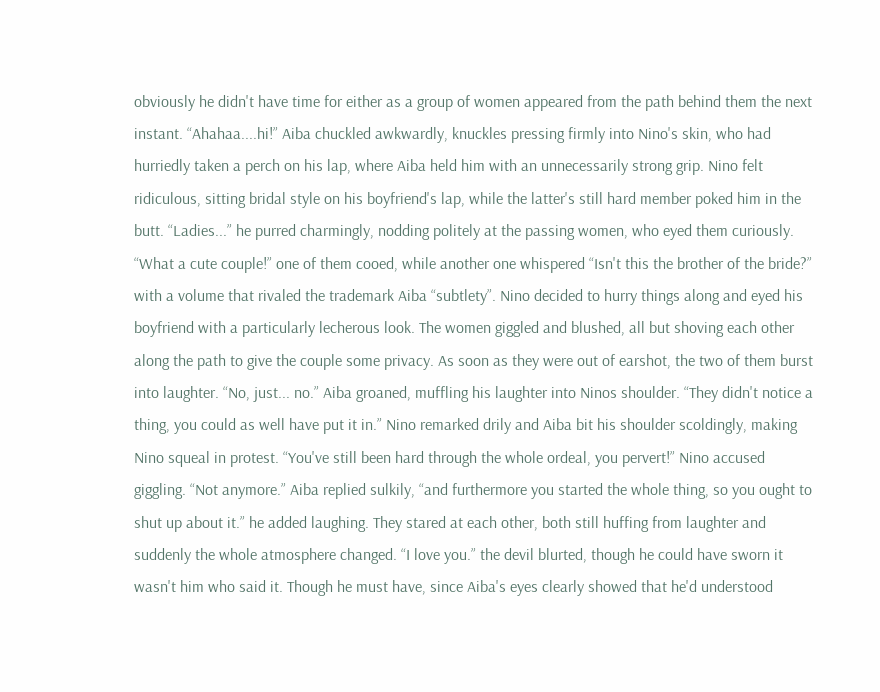obviously he didn't have time for either as a group of women appeared from the path behind them the next instant. “Ahahaa....hi!” Aiba chuckled awkwardly, knuckles pressing firmly into Nino's skin, who had hurriedly taken a perch on his lap, where Aiba held him with an unnecessarily strong grip. Nino felt ridiculous, sitting bridal style on his boyfriend's lap, while the latter's still hard member poked him in the butt. “Ladies...” he purred charmingly, nodding politely at the passing women, who eyed them curiously. “What a cute couple!” one of them cooed, while another one whispered “Isn't this the brother of the bride?” with a volume that rivaled the trademark Aiba “subtlety”. Nino decided to hurry things along and eyed his boyfriend with a particularly lecherous look. The women giggled and blushed, all but shoving each other along the path to give the couple some privacy. As soon as they were out of earshot, the two of them burst into laughter. “No, just... no.” Aiba groaned, muffling his laughter into Ninos shoulder. “They didn't notice a thing, you could as well have put it in.” Nino remarked drily and Aiba bit his shoulder scoldingly, making Nino squeal in protest. “You've still been hard through the whole ordeal, you pervert!” Nino accused giggling. “Not anymore.” Aiba replied sulkily, “and furthermore you started the whole thing, so you ought to shut up about it.” he added laughing. They stared at each other, both still huffing from laughter and suddenly the whole atmosphere changed. “I love you.” the devil blurted, though he could have sworn it wasn't him who said it. Though he must have, since Aiba's eyes clearly showed that he'd understood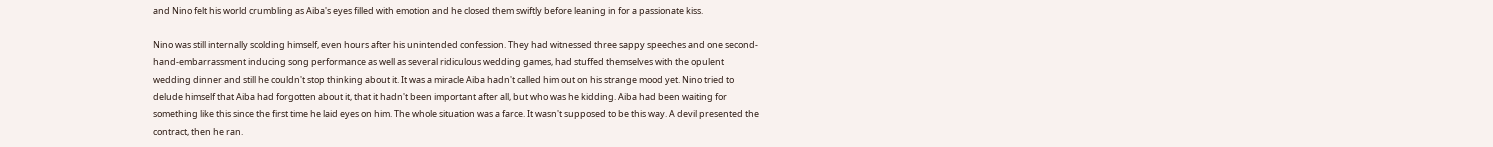and Nino felt his world crumbling as Aiba's eyes filled with emotion and he closed them swiftly before leaning in for a passionate kiss.

Nino was still internally scolding himself, even hours after his unintended confession. They had witnessed three sappy speeches and one second-hand-embarrassment inducing song performance as well as several ridiculous wedding games, had stuffed themselves with the opulent wedding dinner and still he couldn't stop thinking about it. It was a miracle Aiba hadn't called him out on his strange mood yet. Nino tried to delude himself that Aiba had forgotten about it, that it hadn't been important after all, but who was he kidding. Aiba had been waiting for something like this since the first time he laid eyes on him. The whole situation was a farce. It wasn't supposed to be this way. A devil presented the contract, then he ran.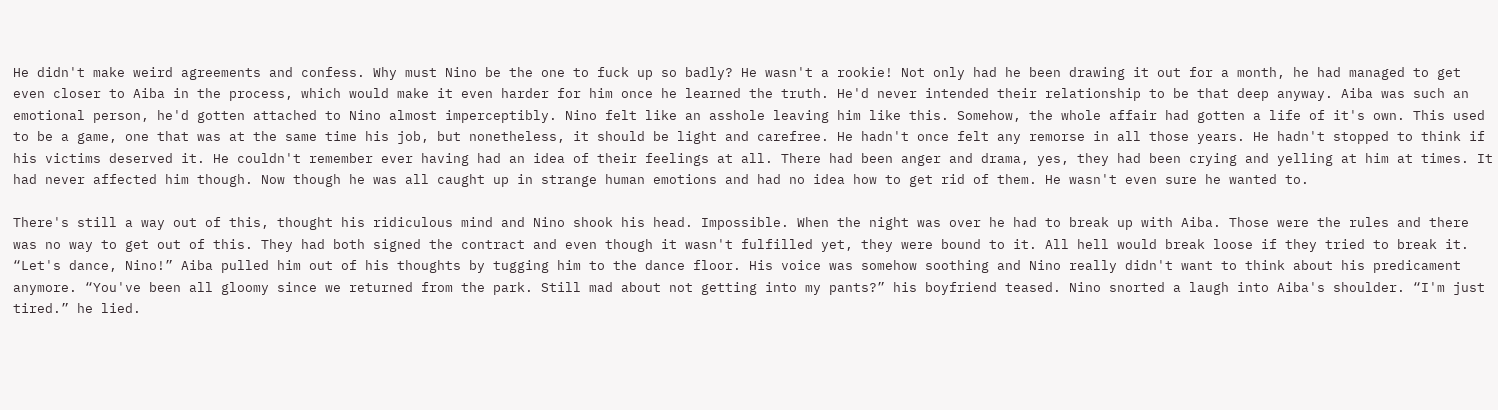He didn't make weird agreements and confess. Why must Nino be the one to fuck up so badly? He wasn't a rookie! Not only had he been drawing it out for a month, he had managed to get even closer to Aiba in the process, which would make it even harder for him once he learned the truth. He'd never intended their relationship to be that deep anyway. Aiba was such an emotional person, he'd gotten attached to Nino almost imperceptibly. Nino felt like an asshole leaving him like this. Somehow, the whole affair had gotten a life of it's own. This used to be a game, one that was at the same time his job, but nonetheless, it should be light and carefree. He hadn't once felt any remorse in all those years. He hadn't stopped to think if his victims deserved it. He couldn't remember ever having had an idea of their feelings at all. There had been anger and drama, yes, they had been crying and yelling at him at times. It had never affected him though. Now though he was all caught up in strange human emotions and had no idea how to get rid of them. He wasn't even sure he wanted to.

There's still a way out of this, thought his ridiculous mind and Nino shook his head. Impossible. When the night was over he had to break up with Aiba. Those were the rules and there was no way to get out of this. They had both signed the contract and even though it wasn't fulfilled yet, they were bound to it. All hell would break loose if they tried to break it. “Let's dance, Nino!” Aiba pulled him out of his thoughts by tugging him to the dance floor. His voice was somehow soothing and Nino really didn't want to think about his predicament anymore. “You've been all gloomy since we returned from the park. Still mad about not getting into my pants?” his boyfriend teased. Nino snorted a laugh into Aiba's shoulder. “I'm just tired.” he lied.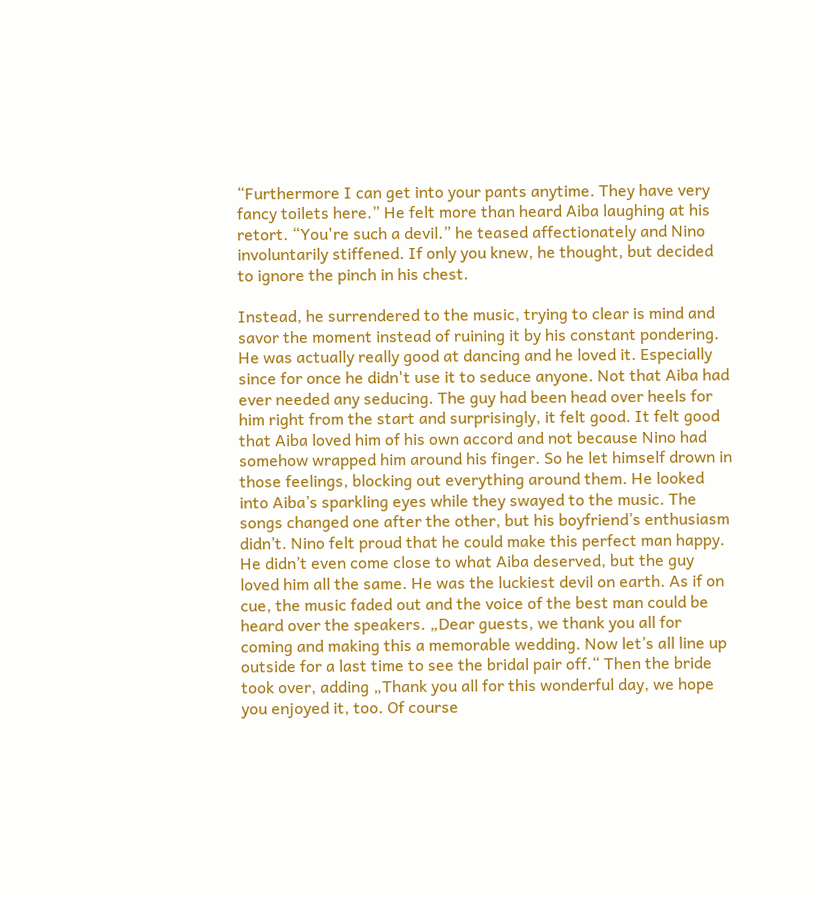“Furthermore I can get into your pants anytime. They have very fancy toilets here.” He felt more than heard Aiba laughing at his retort. “You're such a devil.” he teased affectionately and Nino involuntarily stiffened. If only you knew, he thought, but decided to ignore the pinch in his chest.

Instead, he surrendered to the music, trying to clear is mind and savor the moment instead of ruining it by his constant pondering. He was actually really good at dancing and he loved it. Especially since for once he didn't use it to seduce anyone. Not that Aiba had ever needed any seducing. The guy had been head over heels for him right from the start and surprisingly, it felt good. It felt good that Aiba loved him of his own accord and not because Nino had somehow wrapped him around his finger. So he let himself drown in those feelings, blocking out everything around them. He looked into Aiba’s sparkling eyes while they swayed to the music. The songs changed one after the other, but his boyfriend’s enthusiasm didn’t. Nino felt proud that he could make this perfect man happy. He didn’t even come close to what Aiba deserved, but the guy loved him all the same. He was the luckiest devil on earth. As if on cue, the music faded out and the voice of the best man could be heard over the speakers. „Dear guests, we thank you all for coming and making this a memorable wedding. Now let’s all line up outside for a last time to see the bridal pair off.“ Then the bride took over, adding „Thank you all for this wonderful day, we hope you enjoyed it, too. Of course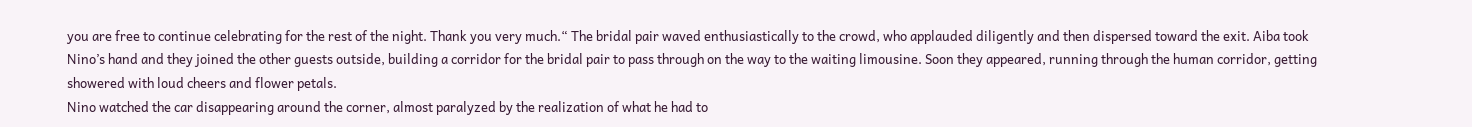you are free to continue celebrating for the rest of the night. Thank you very much.“ The bridal pair waved enthusiastically to the crowd, who applauded diligently and then dispersed toward the exit. Aiba took Nino’s hand and they joined the other guests outside, building a corridor for the bridal pair to pass through on the way to the waiting limousine. Soon they appeared, running through the human corridor, getting showered with loud cheers and flower petals.
Nino watched the car disappearing around the corner, almost paralyzed by the realization of what he had to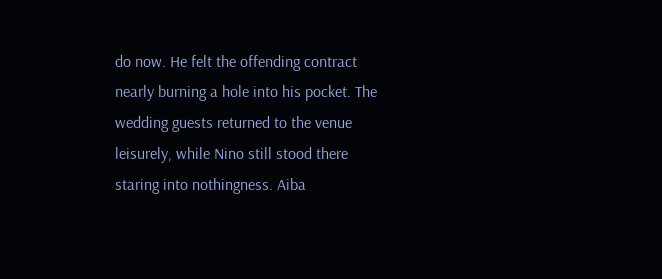do now. He felt the offending contract nearly burning a hole into his pocket. The wedding guests returned to the venue leisurely, while Nino still stood there staring into nothingness. Aiba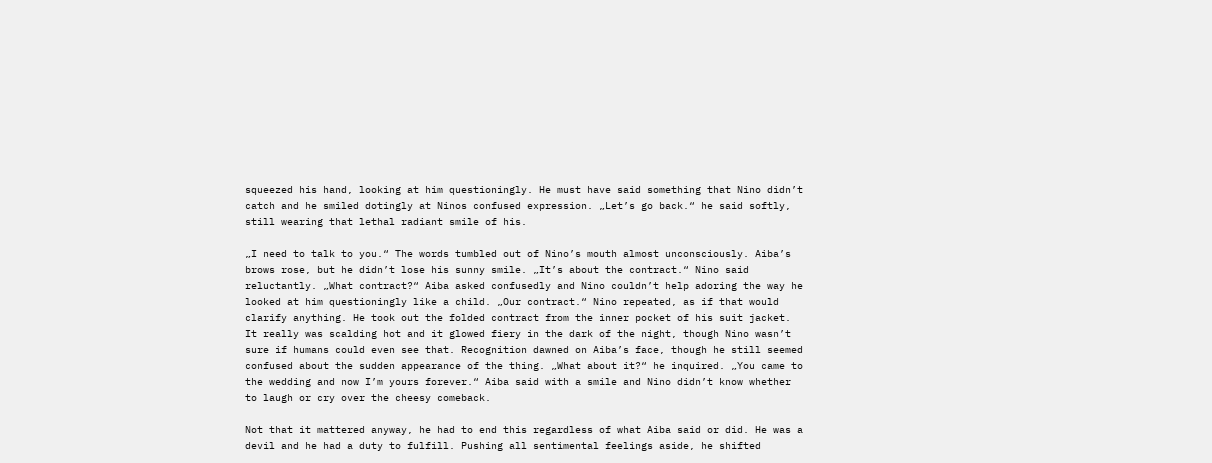squeezed his hand, looking at him questioningly. He must have said something that Nino didn’t catch and he smiled dotingly at Ninos confused expression. „Let’s go back.“ he said softly, still wearing that lethal radiant smile of his.

„I need to talk to you.“ The words tumbled out of Nino’s mouth almost unconsciously. Aiba’s brows rose, but he didn’t lose his sunny smile. „It’s about the contract.“ Nino said reluctantly. „What contract?“ Aiba asked confusedly and Nino couldn’t help adoring the way he looked at him questioningly like a child. „Our contract.“ Nino repeated, as if that would clarify anything. He took out the folded contract from the inner pocket of his suit jacket. It really was scalding hot and it glowed fiery in the dark of the night, though Nino wasn’t sure if humans could even see that. Recognition dawned on Aiba’s face, though he still seemed confused about the sudden appearance of the thing. „What about it?“ he inquired. „You came to the wedding and now I’m yours forever.“ Aiba said with a smile and Nino didn’t know whether to laugh or cry over the cheesy comeback.

Not that it mattered anyway, he had to end this regardless of what Aiba said or did. He was a devil and he had a duty to fulfill. Pushing all sentimental feelings aside, he shifted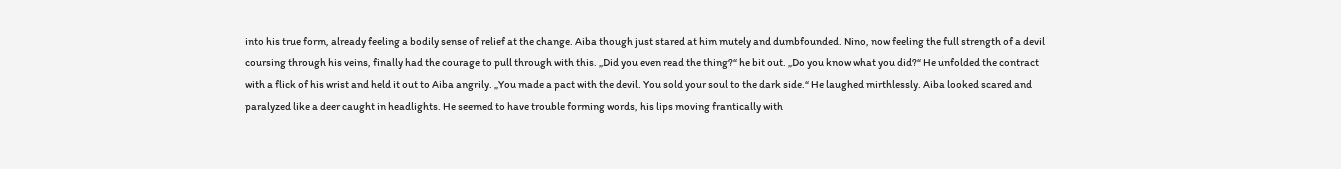into his true form, already feeling a bodily sense of relief at the change. Aiba though just stared at him mutely and dumbfounded. Nino, now feeling the full strength of a devil coursing through his veins, finally had the courage to pull through with this. „Did you even read the thing?“ he bit out. „Do you know what you did?“ He unfolded the contract with a flick of his wrist and held it out to Aiba angrily. „You made a pact with the devil. You sold your soul to the dark side.“ He laughed mirthlessly. Aiba looked scared and paralyzed like a deer caught in headlights. He seemed to have trouble forming words, his lips moving frantically with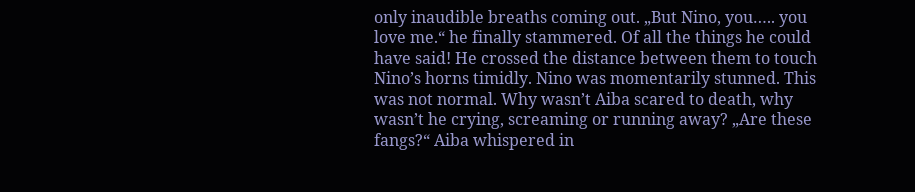only inaudible breaths coming out. „But Nino, you….. you love me.“ he finally stammered. Of all the things he could have said! He crossed the distance between them to touch Nino’s horns timidly. Nino was momentarily stunned. This was not normal. Why wasn’t Aiba scared to death, why wasn’t he crying, screaming or running away? „Are these fangs?“ Aiba whispered in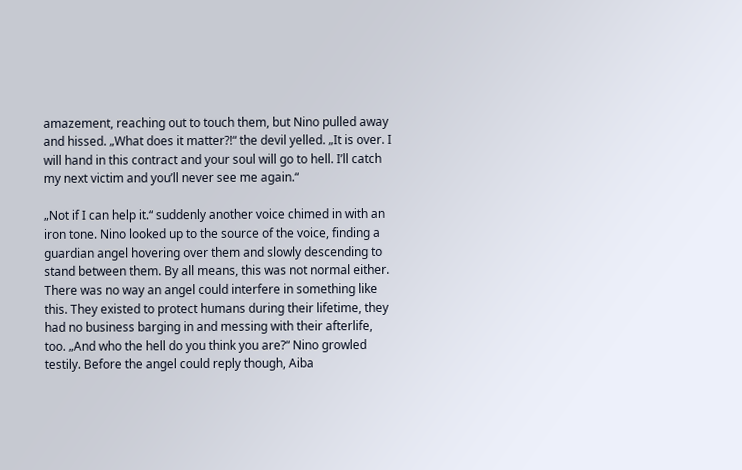amazement, reaching out to touch them, but Nino pulled away and hissed. „What does it matter?!“ the devil yelled. „It is over. I will hand in this contract and your soul will go to hell. I’ll catch my next victim and you’ll never see me again.“

„Not if I can help it.“ suddenly another voice chimed in with an iron tone. Nino looked up to the source of the voice, finding a guardian angel hovering over them and slowly descending to stand between them. By all means, this was not normal either. There was no way an angel could interfere in something like this. They existed to protect humans during their lifetime, they had no business barging in and messing with their afterlife, too. „And who the hell do you think you are?“ Nino growled testily. Before the angel could reply though, Aiba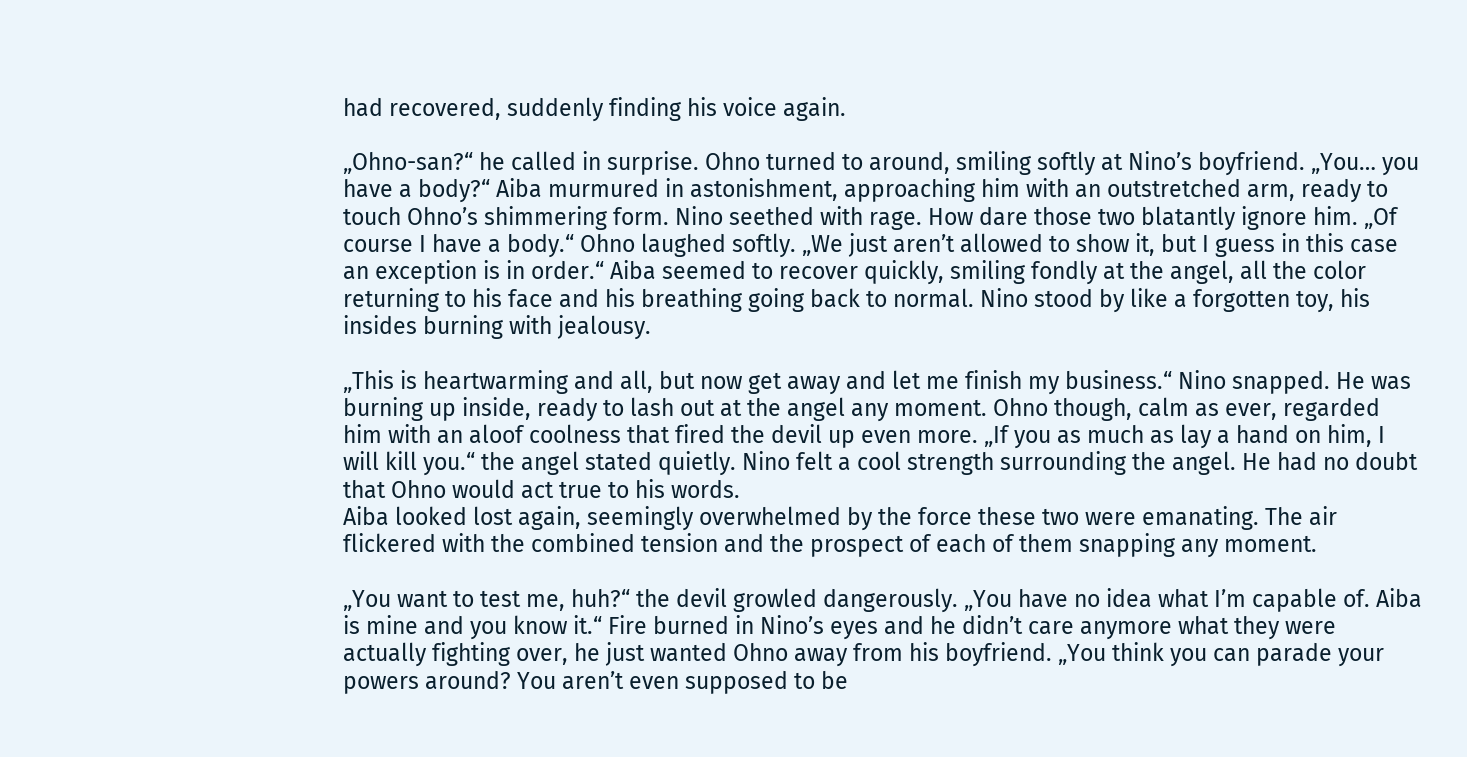had recovered, suddenly finding his voice again.

„Ohno-san?“ he called in surprise. Ohno turned to around, smiling softly at Nino’s boyfriend. „You… you have a body?“ Aiba murmured in astonishment, approaching him with an outstretched arm, ready to touch Ohno’s shimmering form. Nino seethed with rage. How dare those two blatantly ignore him. „Of course I have a body.“ Ohno laughed softly. „We just aren’t allowed to show it, but I guess in this case an exception is in order.“ Aiba seemed to recover quickly, smiling fondly at the angel, all the color returning to his face and his breathing going back to normal. Nino stood by like a forgotten toy, his insides burning with jealousy.

„This is heartwarming and all, but now get away and let me finish my business.“ Nino snapped. He was burning up inside, ready to lash out at the angel any moment. Ohno though, calm as ever, regarded him with an aloof coolness that fired the devil up even more. „If you as much as lay a hand on him, I will kill you.“ the angel stated quietly. Nino felt a cool strength surrounding the angel. He had no doubt that Ohno would act true to his words.
Aiba looked lost again, seemingly overwhelmed by the force these two were emanating. The air flickered with the combined tension and the prospect of each of them snapping any moment.

„You want to test me, huh?“ the devil growled dangerously. „You have no idea what I’m capable of. Aiba is mine and you know it.“ Fire burned in Nino’s eyes and he didn’t care anymore what they were actually fighting over, he just wanted Ohno away from his boyfriend. „You think you can parade your powers around? You aren’t even supposed to be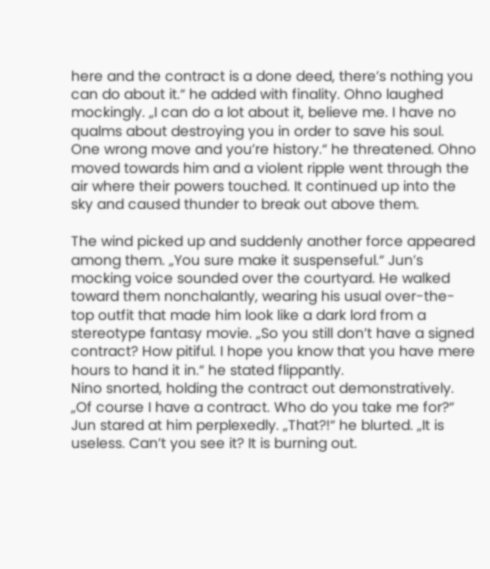here and the contract is a done deed, there’s nothing you can do about it.“ he added with finality. Ohno laughed mockingly. „I can do a lot about it, believe me. I have no qualms about destroying you in order to save his soul. One wrong move and you’re history.“ he threatened. Ohno moved towards him and a violent ripple went through the air where their powers touched. It continued up into the sky and caused thunder to break out above them.

The wind picked up and suddenly another force appeared among them. „You sure make it suspenseful.“ Jun’s mocking voice sounded over the courtyard. He walked toward them nonchalantly, wearing his usual over-the-top outfit that made him look like a dark lord from a stereotype fantasy movie. „So you still don’t have a signed contract? How pitiful. I hope you know that you have mere hours to hand it in.“ he stated flippantly.
Nino snorted, holding the contract out demonstratively. „Of course I have a contract. Who do you take me for?“ Jun stared at him perplexedly. „That?!“ he blurted. „It is useless. Can’t you see it? It is burning out.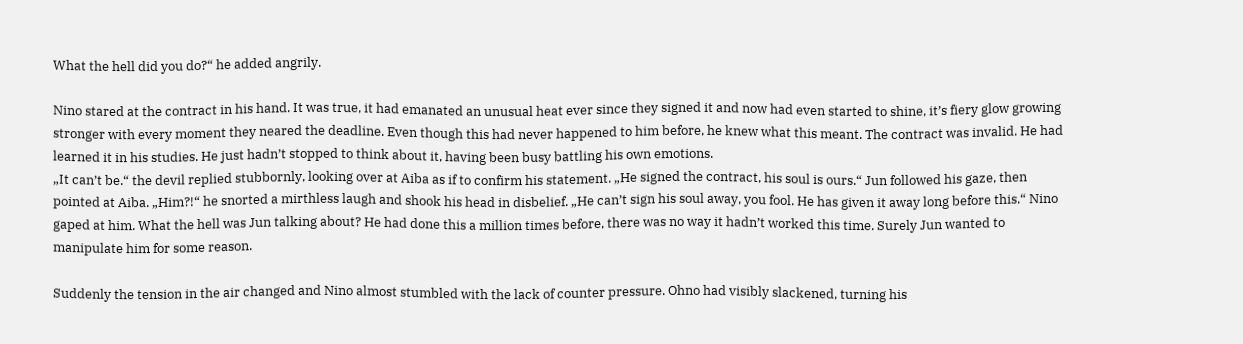What the hell did you do?“ he added angrily.

Nino stared at the contract in his hand. It was true, it had emanated an unusual heat ever since they signed it and now had even started to shine, it’s fiery glow growing stronger with every moment they neared the deadline. Even though this had never happened to him before, he knew what this meant. The contract was invalid. He had learned it in his studies. He just hadn’t stopped to think about it, having been busy battling his own emotions.
„It can’t be.“ the devil replied stubbornly, looking over at Aiba as if to confirm his statement. „He signed the contract, his soul is ours.“ Jun followed his gaze, then pointed at Aiba. „Him?!“ he snorted a mirthless laugh and shook his head in disbelief. „He can’t sign his soul away, you fool. He has given it away long before this.“ Nino gaped at him. What the hell was Jun talking about? He had done this a million times before, there was no way it hadn’t worked this time. Surely Jun wanted to manipulate him for some reason.

Suddenly the tension in the air changed and Nino almost stumbled with the lack of counter pressure. Ohno had visibly slackened, turning his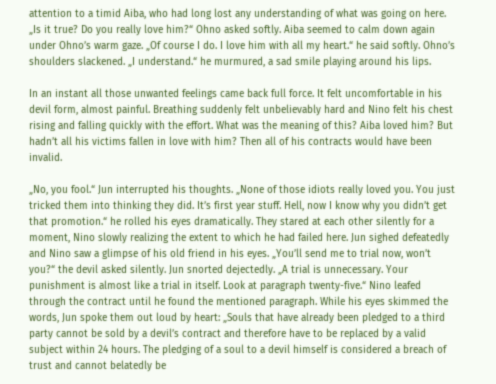attention to a timid Aiba, who had long lost any understanding of what was going on here. „Is it true? Do you really love him?“ Ohno asked softly. Aiba seemed to calm down again under Ohno’s warm gaze. „Of course I do. I love him with all my heart.“ he said softly. Ohno’s shoulders slackened. „I understand.“ he murmured, a sad smile playing around his lips.

In an instant all those unwanted feelings came back full force. It felt uncomfortable in his devil form, almost painful. Breathing suddenly felt unbelievably hard and Nino felt his chest rising and falling quickly with the effort. What was the meaning of this? Aiba loved him? But hadn’t all his victims fallen in love with him? Then all of his contracts would have been invalid.

„No, you fool.“ Jun interrupted his thoughts. „None of those idiots really loved you. You just tricked them into thinking they did. It’s first year stuff. Hell, now I know why you didn’t get that promotion.“ he rolled his eyes dramatically. They stared at each other silently for a moment, Nino slowly realizing the extent to which he had failed here. Jun sighed defeatedly and Nino saw a glimpse of his old friend in his eyes. „You’ll send me to trial now, won’t you?“ the devil asked silently. Jun snorted dejectedly. „A trial is unnecessary. Your punishment is almost like a trial in itself. Look at paragraph twenty-five.“ Nino leafed through the contract until he found the mentioned paragraph. While his eyes skimmed the words, Jun spoke them out loud by heart: „Souls that have already been pledged to a third party cannot be sold by a devil’s contract and therefore have to be replaced by a valid subject within 24 hours. The pledging of a soul to a devil himself is considered a breach of trust and cannot belatedly be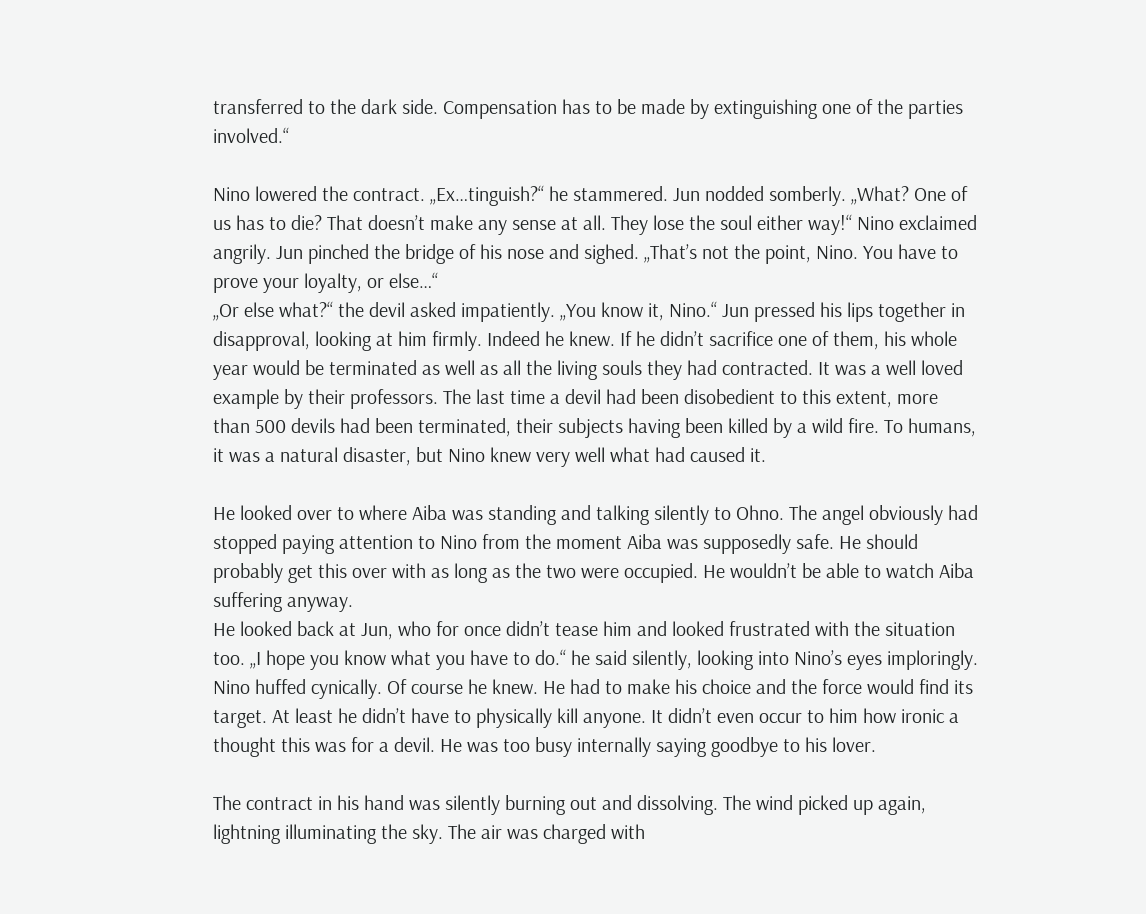transferred to the dark side. Compensation has to be made by extinguishing one of the parties involved.“

Nino lowered the contract. „Ex…tinguish?“ he stammered. Jun nodded somberly. „What? One of us has to die? That doesn’t make any sense at all. They lose the soul either way!“ Nino exclaimed angrily. Jun pinched the bridge of his nose and sighed. „That’s not the point, Nino. You have to prove your loyalty, or else…“
„Or else what?“ the devil asked impatiently. „You know it, Nino.“ Jun pressed his lips together in disapproval, looking at him firmly. Indeed he knew. If he didn’t sacrifice one of them, his whole year would be terminated as well as all the living souls they had contracted. It was a well loved example by their professors. The last time a devil had been disobedient to this extent, more than 500 devils had been terminated, their subjects having been killed by a wild fire. To humans, it was a natural disaster, but Nino knew very well what had caused it.

He looked over to where Aiba was standing and talking silently to Ohno. The angel obviously had stopped paying attention to Nino from the moment Aiba was supposedly safe. He should probably get this over with as long as the two were occupied. He wouldn’t be able to watch Aiba suffering anyway.
He looked back at Jun, who for once didn’t tease him and looked frustrated with the situation too. „I hope you know what you have to do.“ he said silently, looking into Nino’s eyes imploringly. Nino huffed cynically. Of course he knew. He had to make his choice and the force would find its target. At least he didn’t have to physically kill anyone. It didn’t even occur to him how ironic a thought this was for a devil. He was too busy internally saying goodbye to his lover.

The contract in his hand was silently burning out and dissolving. The wind picked up again, lightning illuminating the sky. The air was charged with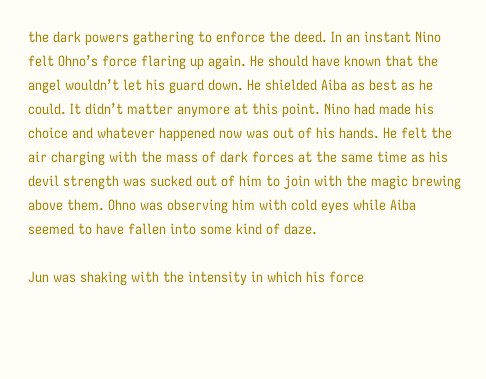the dark powers gathering to enforce the deed. In an instant Nino felt Ohno’s force flaring up again. He should have known that the angel wouldn’t let his guard down. He shielded Aiba as best as he could. It didn’t matter anymore at this point. Nino had made his choice and whatever happened now was out of his hands. He felt the air charging with the mass of dark forces at the same time as his devil strength was sucked out of him to join with the magic brewing above them. Ohno was observing him with cold eyes while Aiba seemed to have fallen into some kind of daze.

Jun was shaking with the intensity in which his force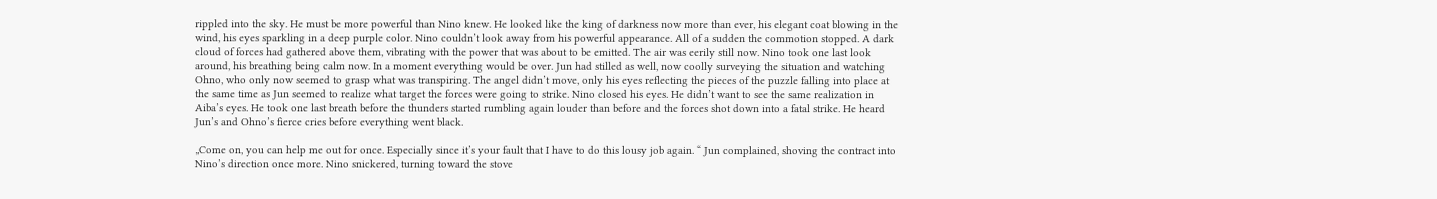rippled into the sky. He must be more powerful than Nino knew. He looked like the king of darkness now more than ever, his elegant coat blowing in the wind, his eyes sparkling in a deep purple color. Nino couldn’t look away from his powerful appearance. All of a sudden the commotion stopped. A dark cloud of forces had gathered above them, vibrating with the power that was about to be emitted. The air was eerily still now. Nino took one last look around, his breathing being calm now. In a moment everything would be over. Jun had stilled as well, now coolly surveying the situation and watching Ohno, who only now seemed to grasp what was transpiring. The angel didn’t move, only his eyes reflecting the pieces of the puzzle falling into place at the same time as Jun seemed to realize what target the forces were going to strike. Nino closed his eyes. He didn’t want to see the same realization in Aiba’s eyes. He took one last breath before the thunders started rumbling again louder than before and the forces shot down into a fatal strike. He heard Jun’s and Ohno’s fierce cries before everything went black.

„Come on, you can help me out for once. Especially since it’s your fault that I have to do this lousy job again. “ Jun complained, shoving the contract into Nino’s direction once more. Nino snickered, turning toward the stove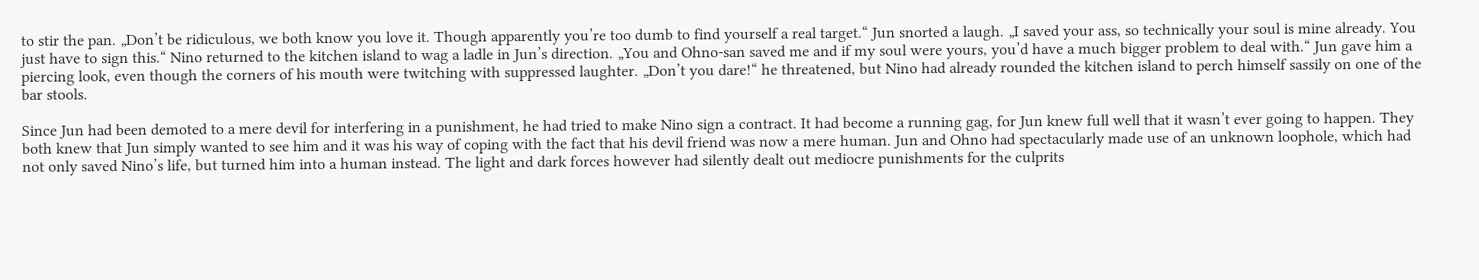to stir the pan. „Don’t be ridiculous, we both know you love it. Though apparently you’re too dumb to find yourself a real target.“ Jun snorted a laugh. „I saved your ass, so technically your soul is mine already. You just have to sign this.“ Nino returned to the kitchen island to wag a ladle in Jun’s direction. „You and Ohno-san saved me and if my soul were yours, you’d have a much bigger problem to deal with.“ Jun gave him a piercing look, even though the corners of his mouth were twitching with suppressed laughter. „Don’t you dare!“ he threatened, but Nino had already rounded the kitchen island to perch himself sassily on one of the bar stools.

Since Jun had been demoted to a mere devil for interfering in a punishment, he had tried to make Nino sign a contract. It had become a running gag, for Jun knew full well that it wasn’t ever going to happen. They both knew that Jun simply wanted to see him and it was his way of coping with the fact that his devil friend was now a mere human. Jun and Ohno had spectacularly made use of an unknown loophole, which had not only saved Nino’s life, but turned him into a human instead. The light and dark forces however had silently dealt out mediocre punishments for the culprits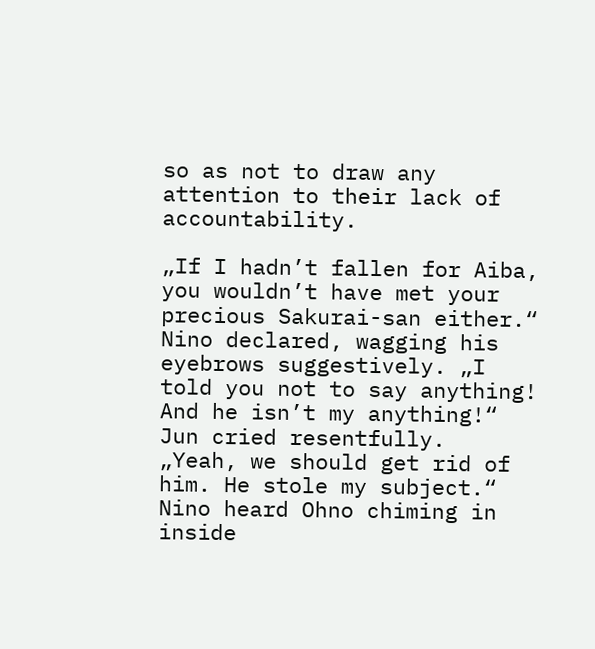so as not to draw any attention to their lack of accountability.

„If I hadn’t fallen for Aiba, you wouldn’t have met your precious Sakurai-san either.“ Nino declared, wagging his eyebrows suggestively. „I told you not to say anything! And he isn’t my anything!“ Jun cried resentfully.
„Yeah, we should get rid of him. He stole my subject.“ Nino heard Ohno chiming in inside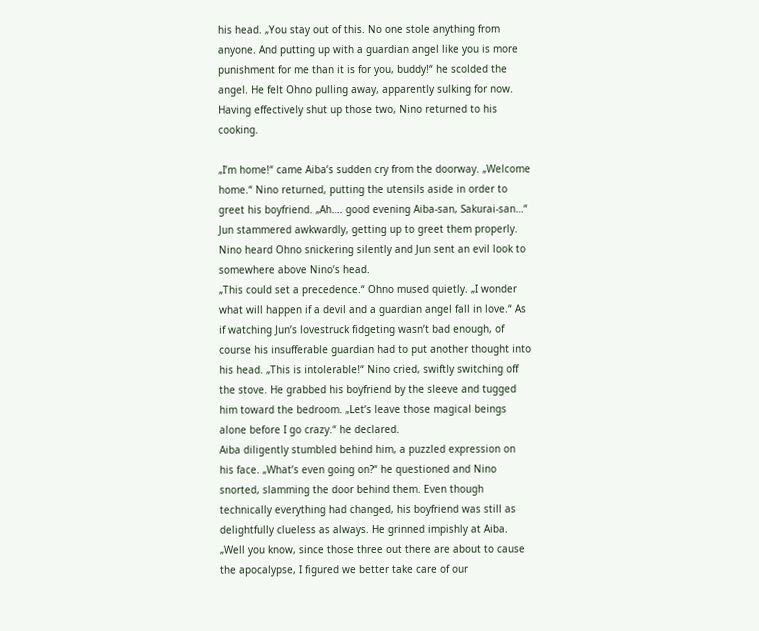his head. „You stay out of this. No one stole anything from anyone. And putting up with a guardian angel like you is more punishment for me than it is for you, buddy!“ he scolded the angel. He felt Ohno pulling away, apparently sulking for now. Having effectively shut up those two, Nino returned to his cooking.

„I’m home!“ came Aiba’s sudden cry from the doorway. „Welcome home.“ Nino returned, putting the utensils aside in order to greet his boyfriend. „Ah…. good evening Aiba-san, Sakurai-san…“ Jun stammered awkwardly, getting up to greet them properly. Nino heard Ohno snickering silently and Jun sent an evil look to somewhere above Nino’s head.
„This could set a precedence.“ Ohno mused quietly. „I wonder what will happen if a devil and a guardian angel fall in love.“ As if watching Jun’s lovestruck fidgeting wasn’t bad enough, of course his insufferable guardian had to put another thought into his head. „This is intolerable!“ Nino cried, swiftly switching off the stove. He grabbed his boyfriend by the sleeve and tugged him toward the bedroom. „Let’s leave those magical beings alone before I go crazy.“ he declared.
Aiba diligently stumbled behind him, a puzzled expression on his face. „What’s even going on?“ he questioned and Nino snorted, slamming the door behind them. Even though technically everything had changed, his boyfriend was still as delightfully clueless as always. He grinned impishly at Aiba. „Well you know, since those three out there are about to cause the apocalypse, I figured we better take care of our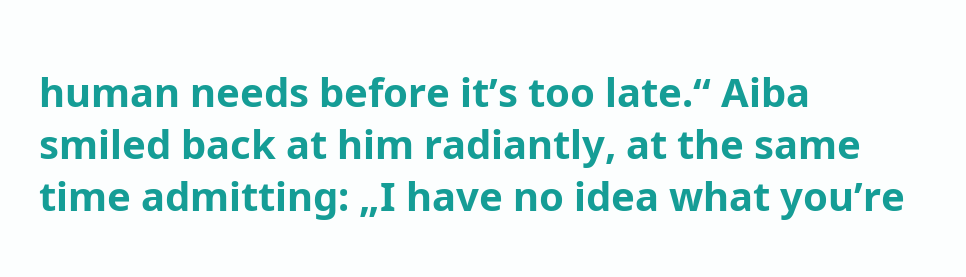human needs before it’s too late.“ Aiba smiled back at him radiantly, at the same time admitting: „I have no idea what you’re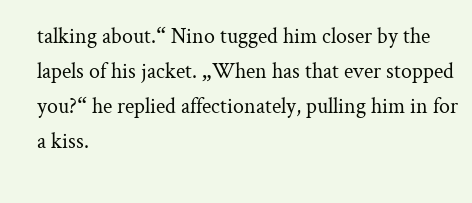talking about.“ Nino tugged him closer by the lapels of his jacket. „When has that ever stopped you?“ he replied affectionately, pulling him in for a kiss.